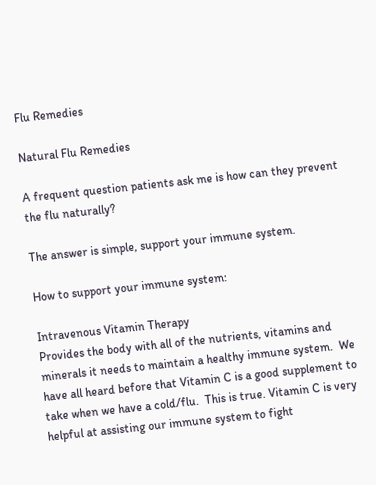Flu Remedies

Natural Flu Remedies

A frequent question patients ask me is how can they prevent the flu naturally?

The answer is simple, support your immune system.

How to support your immune system:

Intravenous Vitamin Therapy                                                                                                                               Provides the body with all of the nutrients, vitamins and minerals it needs to maintain a healthy immune system.  We have all heard before that Vitamin C is a good supplement to take when we have a cold/flu.  This is true. Vitamin C is very helpful at assisting our immune system to fight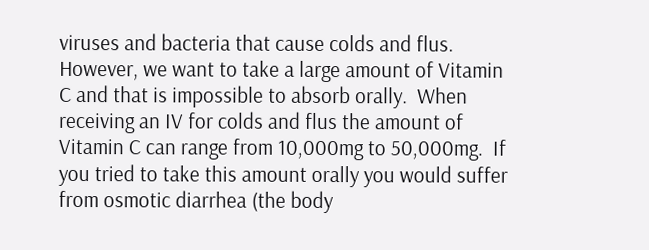viruses and bacteria that cause colds and flus.  However, we want to take a large amount of Vitamin C and that is impossible to absorb orally.  When receiving an IV for colds and flus the amount of Vitamin C can range from 10,000mg to 50,000mg.  If you tried to take this amount orally you would suffer from osmotic diarrhea (the body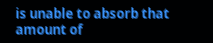is unable to absorb that amount of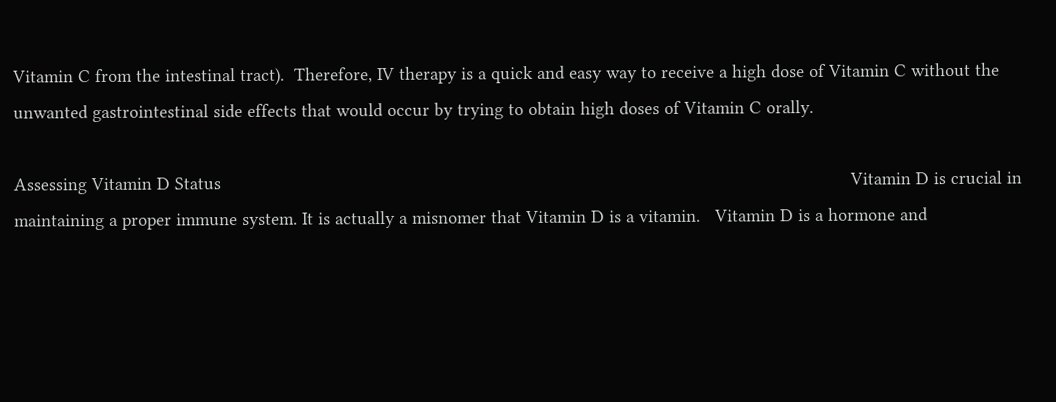Vitamin C from the intestinal tract).  Therefore, IV therapy is a quick and easy way to receive a high dose of Vitamin C without the unwanted gastrointestinal side effects that would occur by trying to obtain high doses of Vitamin C orally.

Assessing Vitamin D Status                                                                                                                              Vitamin D is crucial in maintaining a proper immune system. It is actually a misnomer that Vitamin D is a vitamin.   Vitamin D is a hormone and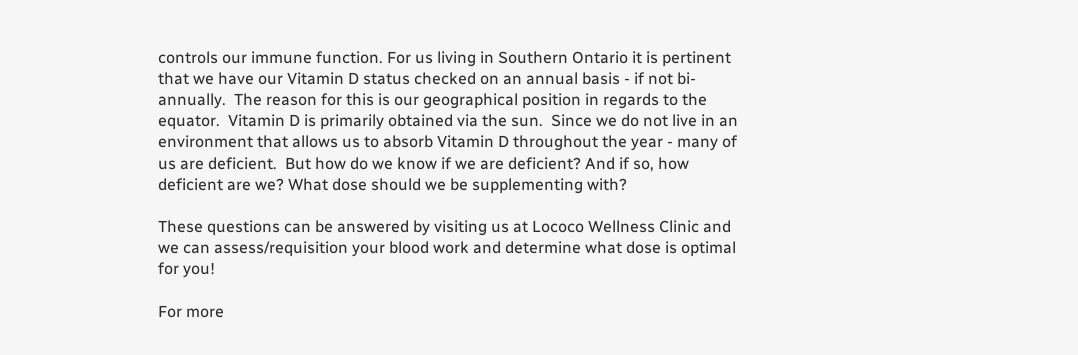controls our immune function. For us living in Southern Ontario it is pertinent that we have our Vitamin D status checked on an annual basis - if not bi-annually.  The reason for this is our geographical position in regards to the equator.  Vitamin D is primarily obtained via the sun.  Since we do not live in an environment that allows us to absorb Vitamin D throughout the year - many of us are deficient.  But how do we know if we are deficient? And if so, how deficient are we? What dose should we be supplementing with?

These questions can be answered by visiting us at Lococo Wellness Clinic and we can assess/requisition your blood work and determine what dose is optimal for you!

For more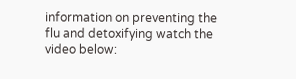information on preventing the flu and detoxifying watch the video below: